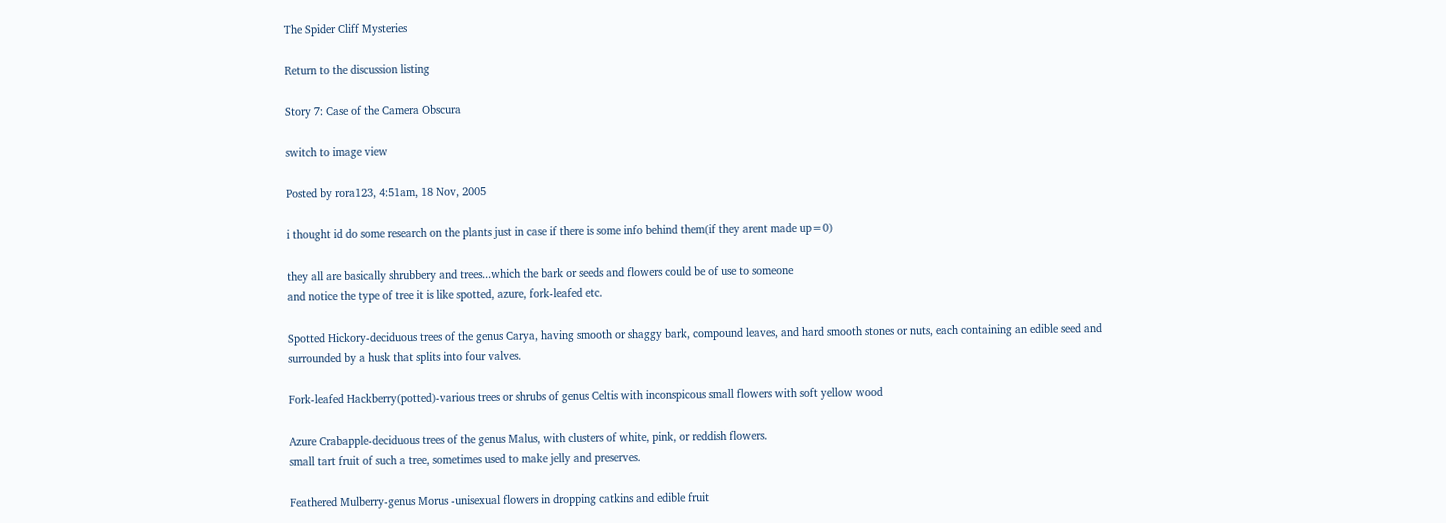The Spider Cliff Mysteries

Return to the discussion listing

Story 7: Case of the Camera Obscura

switch to image view

Posted by rora123, 4:51am, 18 Nov, 2005

i thought id do some research on the plants just in case if there is some info behind them(if they arent made up=0)

they all are basically shrubbery and trees...which the bark or seeds and flowers could be of use to someone
and notice the type of tree it is like spotted, azure, fork-leafed etc.

Spotted Hickory-deciduous trees of the genus Carya, having smooth or shaggy bark, compound leaves, and hard smooth stones or nuts, each containing an edible seed and surrounded by a husk that splits into four valves.

Fork-leafed Hackberry(potted)-various trees or shrubs of genus Celtis with inconspicous small flowers with soft yellow wood

Azure Crabapple-deciduous trees of the genus Malus, with clusters of white, pink, or reddish flowers.
small tart fruit of such a tree, sometimes used to make jelly and preserves.

Feathered Mulberry-genus Morus -unisexual flowers in dropping catkins and edible fruit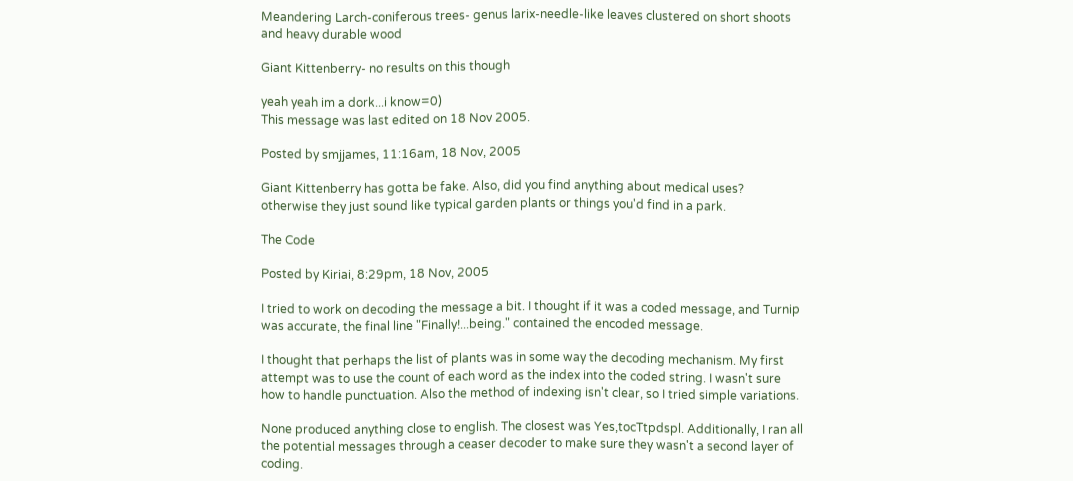Meandering Larch-coniferous trees- genus larix-needle-like leaves clustered on short shoots and heavy durable wood

Giant Kittenberry- no results on this though

yeah yeah im a dork...i know=0)
This message was last edited on 18 Nov 2005.

Posted by smjjames, 11:16am, 18 Nov, 2005

Giant Kittenberry has gotta be fake. Also, did you find anything about medical uses? otherwise they just sound like typical garden plants or things you'd find in a park.

The Code

Posted by Kiriai, 8:29pm, 18 Nov, 2005

I tried to work on decoding the message a bit. I thought if it was a coded message, and Turnip was accurate, the final line "Finally!...being." contained the encoded message.

I thought that perhaps the list of plants was in some way the decoding mechanism. My first attempt was to use the count of each word as the index into the coded string. I wasn't sure how to handle punctuation. Also the method of indexing isn't clear, so I tried simple variations.

None produced anything close to english. The closest was Yes,tocTtpdspl. Additionally, I ran all the potential messages through a ceaser decoder to make sure they wasn't a second layer of coding.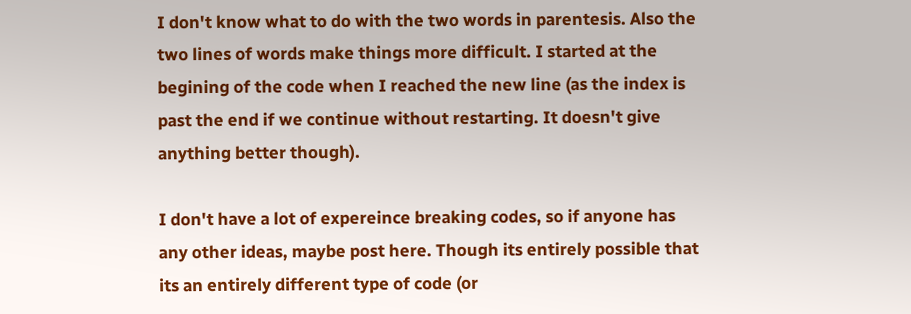I don't know what to do with the two words in parentesis. Also the two lines of words make things more difficult. I started at the begining of the code when I reached the new line (as the index is past the end if we continue without restarting. It doesn't give anything better though).

I don't have a lot of expereince breaking codes, so if anyone has any other ideas, maybe post here. Though its entirely possible that its an entirely different type of code (or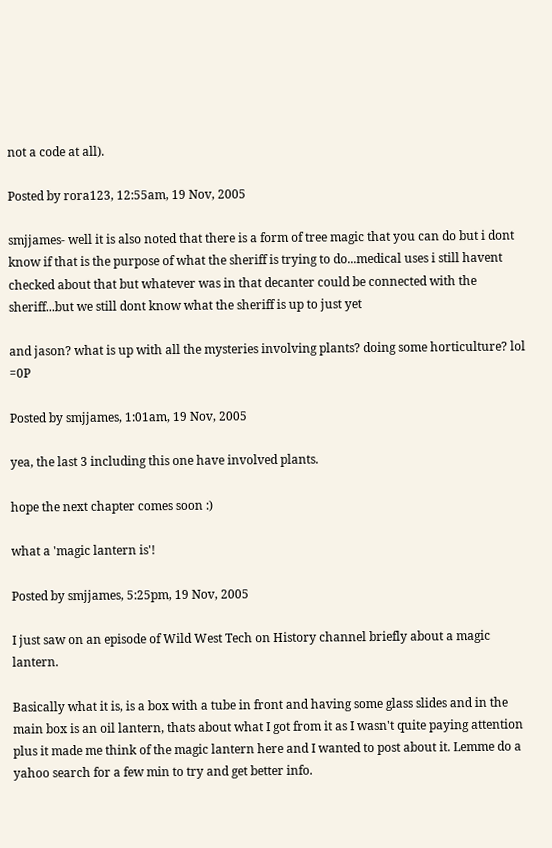not a code at all).

Posted by rora123, 12:55am, 19 Nov, 2005

smjjames- well it is also noted that there is a form of tree magic that you can do but i dont know if that is the purpose of what the sheriff is trying to do...medical uses i still havent checked about that but whatever was in that decanter could be connected with the sheriff...but we still dont know what the sheriff is up to just yet

and jason? what is up with all the mysteries involving plants? doing some horticulture? lol =0P

Posted by smjjames, 1:01am, 19 Nov, 2005

yea, the last 3 including this one have involved plants.

hope the next chapter comes soon :)

what a 'magic lantern is'!

Posted by smjjames, 5:25pm, 19 Nov, 2005

I just saw on an episode of Wild West Tech on History channel briefly about a magic lantern.

Basically what it is, is a box with a tube in front and having some glass slides and in the main box is an oil lantern, thats about what I got from it as I wasn't quite paying attention plus it made me think of the magic lantern here and I wanted to post about it. Lemme do a yahoo search for a few min to try and get better info.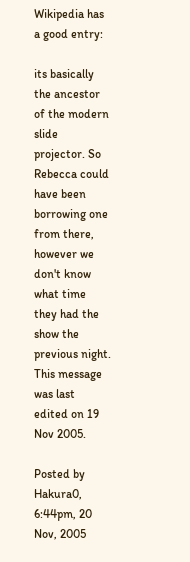Wikipedia has a good entry:

its basically the ancestor of the modern slide projector. So Rebecca could have been borrowing one from there, however we don't know what time they had the show the previous night.
This message was last edited on 19 Nov 2005.

Posted by Hakura0, 6:44pm, 20 Nov, 2005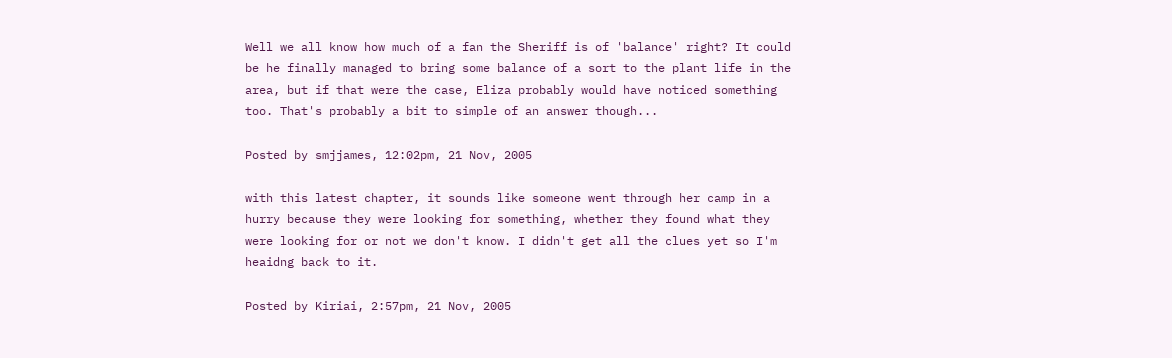Well we all know how much of a fan the Sheriff is of 'balance' right? It could be he finally managed to bring some balance of a sort to the plant life in the area, but if that were the case, Eliza probably would have noticed something too. That's probably a bit to simple of an answer though...

Posted by smjjames, 12:02pm, 21 Nov, 2005

with this latest chapter, it sounds like someone went through her camp in a hurry because they were looking for something, whether they found what they were looking for or not we don't know. I didn't get all the clues yet so I'm heaidng back to it.

Posted by Kiriai, 2:57pm, 21 Nov, 2005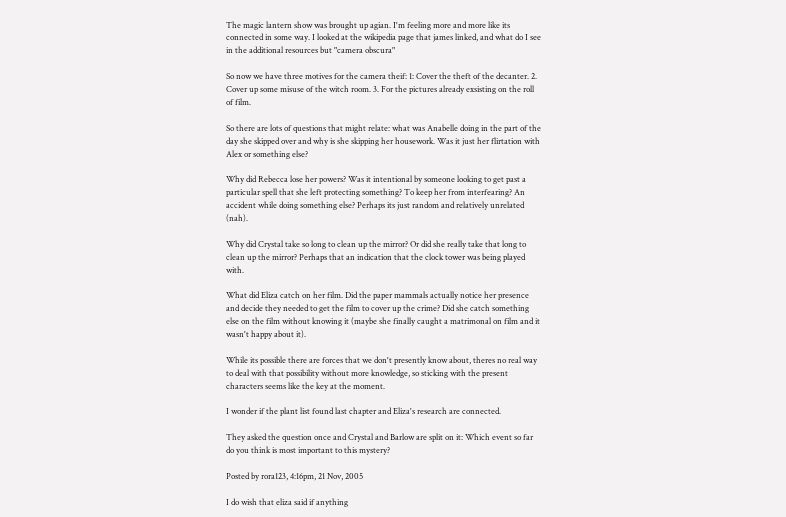The magic lantern show was brought up agian. I'm feeling more and more like its connected in some way. I looked at the wikipedia page that james linked, and what do I see in the additional resources but "camera obscura"

So now we have three motives for the camera theif: 1: Cover the theft of the decanter. 2. Cover up some misuse of the witch room. 3. For the pictures already exsisting on the roll of film.

So there are lots of questions that might relate: what was Anabelle doing in the part of the day she skipped over and why is she skipping her housework. Was it just her flirtation with Alex or something else?

Why did Rebecca lose her powers? Was it intentional by someone looking to get past a particular spell that she left protecting something? To keep her from interfearing? An accident while doing something else? Perhaps its just random and relatively unrelated (nah).

Why did Crystal take so long to clean up the mirror? Or did she really take that long to clean up the mirror? Perhaps that an indication that the clock tower was being played with.

What did Eliza catch on her film. Did the paper mammals actually notice her presence and decide they needed to get the film to cover up the crime? Did she catch something else on the film without knowing it (maybe she finally caught a matrimonal on film and it wasn't happy about it).

While its possible there are forces that we don't presently know about, theres no real way to deal with that possibility without more knowledge, so sticking with the present characters seems like the key at the moment.

I wonder if the plant list found last chapter and Eliza's research are connected.

They asked the question once and Crystal and Barlow are split on it: Which event so far do you think is most important to this mystery?

Posted by rora123, 4:16pm, 21 Nov, 2005

I do wish that eliza said if anything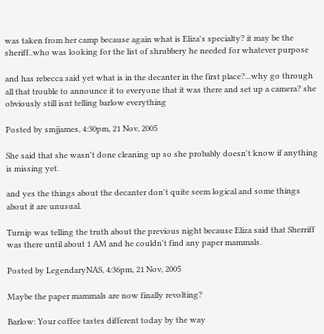was taken from her camp because again what is Eliza's specialty? it may be the sheriff..who was looking for the list of shrubbery he needed for whatever purpose

and has rebecca said yet what is in the decanter in the first place?...why go through all that trouble to announce it to everyone that it was there and set up a camera? she obviously still isnt telling barlow everything

Posted by smjjames, 4:30pm, 21 Nov, 2005

She said that she wasn't done cleaning up so she probably doesn't know if anything is missing yet.

and yes the things about the decanter don't quite seem logical and some things about it are unusual.

Turnip was telling the truth about the previous night because Eliza said that Sherriff was there until about 1 AM and he couldn't find any paper mammals.

Posted by LegendaryNAS, 4:36pm, 21 Nov, 2005

Maybe the paper mammals are now finally revolting?

Barlow: Your coffee tastes different today by the way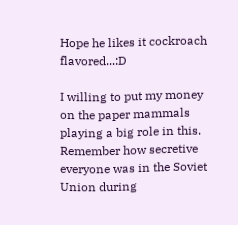Hope he likes it cockroach flavored...:D

I willing to put my money on the paper mammals playing a big role in this.
Remember how secretive everyone was in the Soviet Union during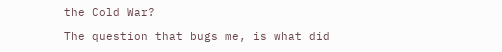the Cold War?

The question that bugs me, is what did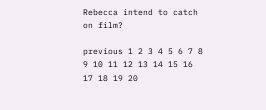Rebecca intend to catch on film?

previous 1 2 3 4 5 6 7 8 9 10 11 12 13 14 15 16 17 18 19 20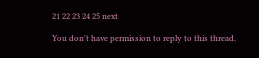21 22 23 24 25 next

You don't have permission to reply to this thread.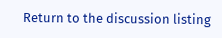Return to the discussion listing